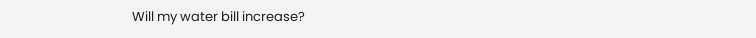Will my water bill increase?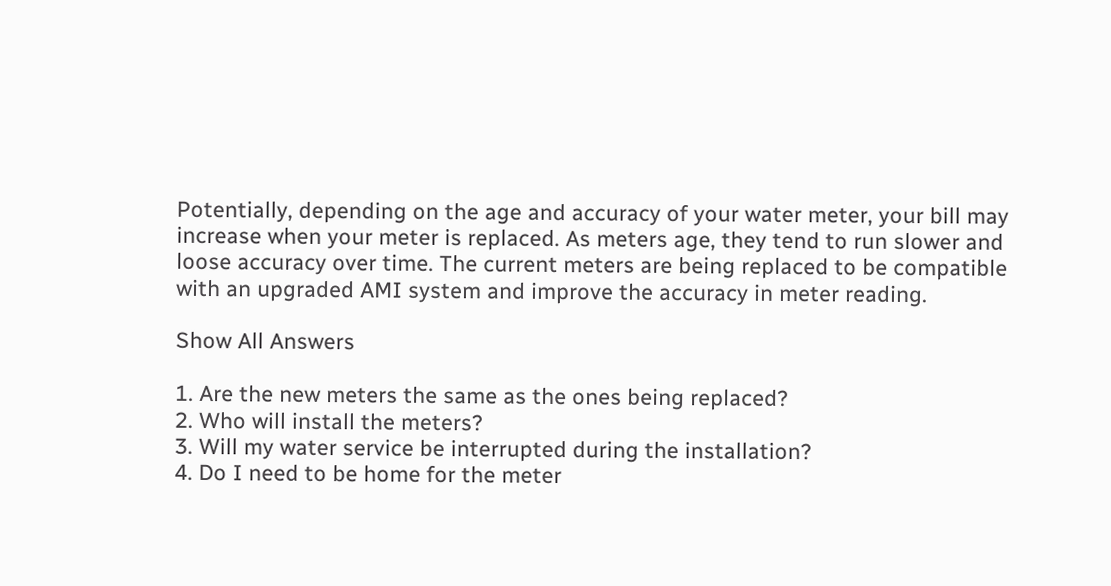Potentially, depending on the age and accuracy of your water meter, your bill may increase when your meter is replaced. As meters age, they tend to run slower and loose accuracy over time. The current meters are being replaced to be compatible with an upgraded AMI system and improve the accuracy in meter reading.

Show All Answers

1. Are the new meters the same as the ones being replaced?
2. Who will install the meters?
3. Will my water service be interrupted during the installation?
4. Do I need to be home for the meter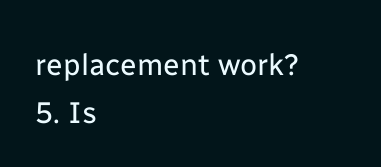replacement work?
5. Is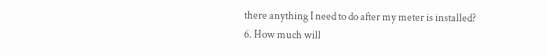there anything I need to do after my meter is installed?
6. How much will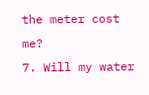the meter cost me?
7. Will my water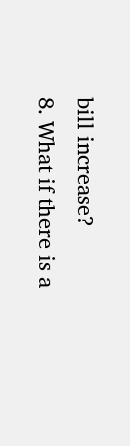bill increase?
8. What if there is a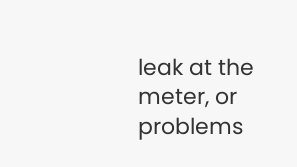leak at the meter, or problems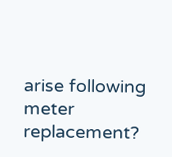arise following meter replacement?